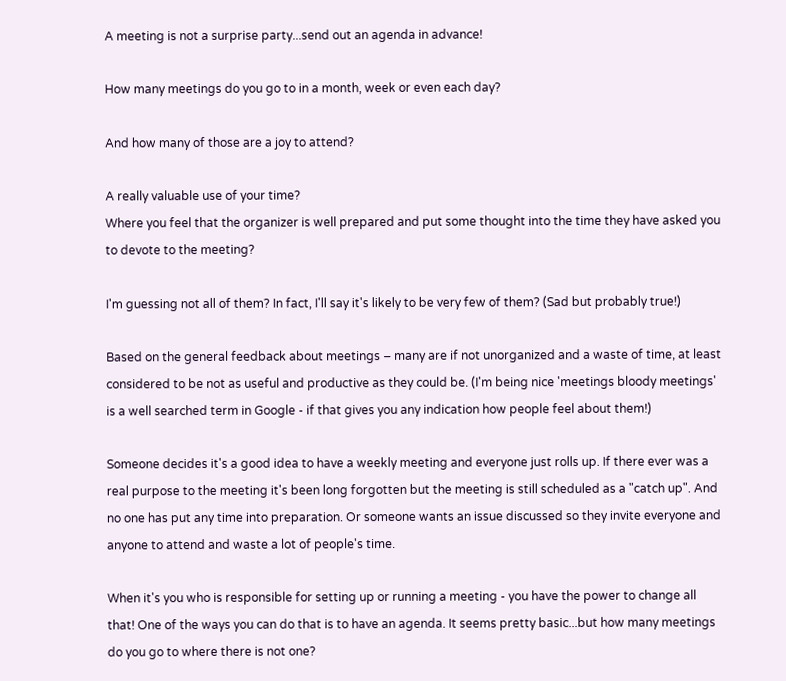A meeting is not a surprise party...send out an agenda in advance!

How many meetings do you go to in a month, week or even each day?

And how many of those are a joy to attend?

A really valuable use of your time?
Where you feel that the organizer is well prepared and put some thought into the time they have asked you to devote to the meeting?

I'm guessing not all of them? In fact, I'll say it's likely to be very few of them? (Sad but probably true!)

Based on the general feedback about meetings – many are if not unorganized and a waste of time, at least considered to be not as useful and productive as they could be. (I'm being nice 'meetings bloody meetings' is a well searched term in Google - if that gives you any indication how people feel about them!)

Someone decides it's a good idea to have a weekly meeting and everyone just rolls up. If there ever was a real purpose to the meeting it's been long forgotten but the meeting is still scheduled as a "catch up". And no one has put any time into preparation. Or someone wants an issue discussed so they invite everyone and anyone to attend and waste a lot of people's time.

When it's you who is responsible for setting up or running a meeting - you have the power to change all that! One of the ways you can do that is to have an agenda. It seems pretty basic...but how many meetings do you go to where there is not one?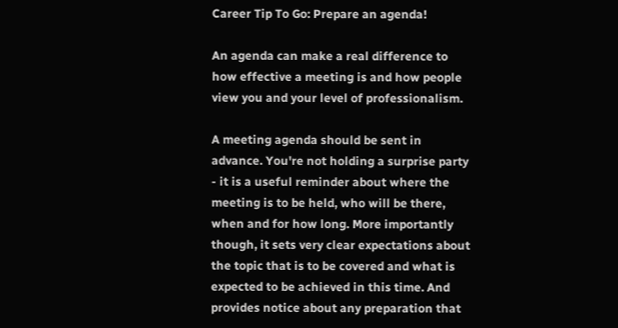Career Tip To Go: Prepare an agenda!

An agenda can make a real difference to how effective a meeting is and how people view you and your level of professionalism.

A meeting agenda should be sent in advance. You're not holding a surprise party - it is a useful reminder about where the meeting is to be held, who will be there, when and for how long. More importantly though, it sets very clear expectations about the topic that is to be covered and what is expected to be achieved in this time. And provides notice about any preparation that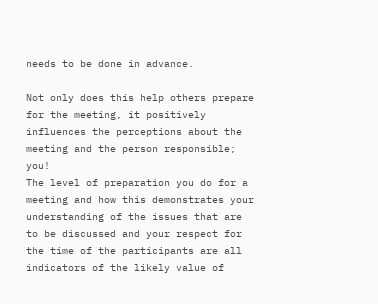needs to be done in advance.

Not only does this help others prepare for the meeting, it positively influences the perceptions about the meeting and the person responsible; you!
The level of preparation you do for a meeting and how this demonstrates your understanding of the issues that are to be discussed and your respect for the time of the participants are all indicators of the likely value of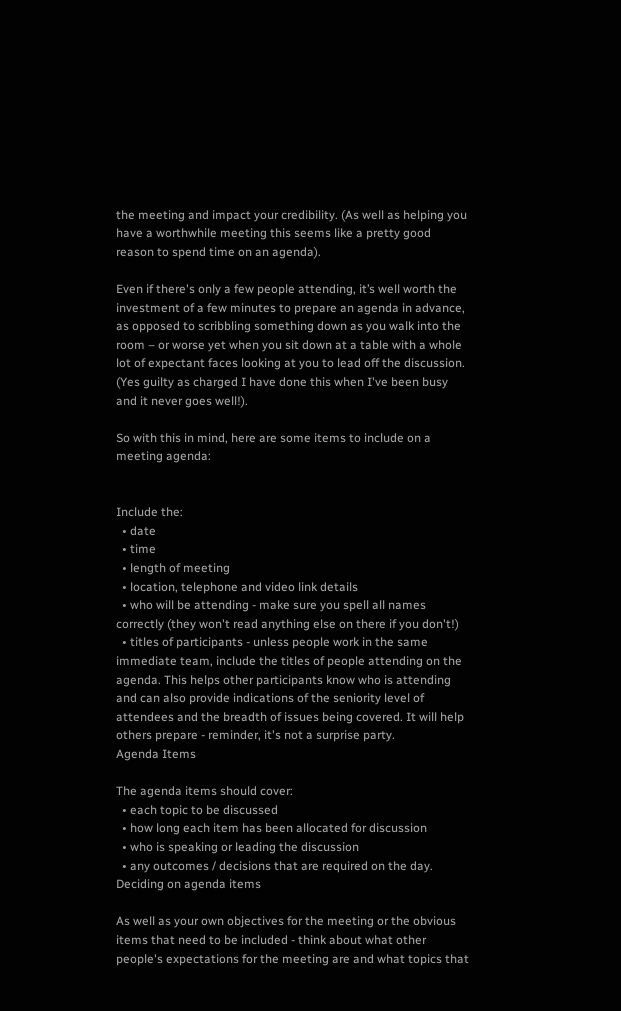the meeting and impact your credibility. (As well as helping you have a worthwhile meeting this seems like a pretty good reason to spend time on an agenda).

Even if there's only a few people attending, it’s well worth the investment of a few minutes to prepare an agenda in advance, as opposed to scribbling something down as you walk into the room – or worse yet when you sit down at a table with a whole lot of expectant faces looking at you to lead off the discussion. (Yes guilty as charged I have done this when I've been busy and it never goes well!).

So with this in mind, here are some items to include on a meeting agenda:


Include the:
  • date
  • time
  • length of meeting
  • location, telephone and video link details
  • who will be attending - make sure you spell all names correctly (they won't read anything else on there if you don't!)
  • titles of participants - unless people work in the same immediate team, include the titles of people attending on the agenda. This helps other participants know who is attending and can also provide indications of the seniority level of attendees and the breadth of issues being covered. It will help others prepare - reminder, it's not a surprise party.
Agenda Items

The agenda items should cover:
  • each topic to be discussed
  • how long each item has been allocated for discussion
  • who is speaking or leading the discussion
  • any outcomes / decisions that are required on the day.
Deciding on agenda items

As well as your own objectives for the meeting or the obvious items that need to be included - think about what other people's expectations for the meeting are and what topics that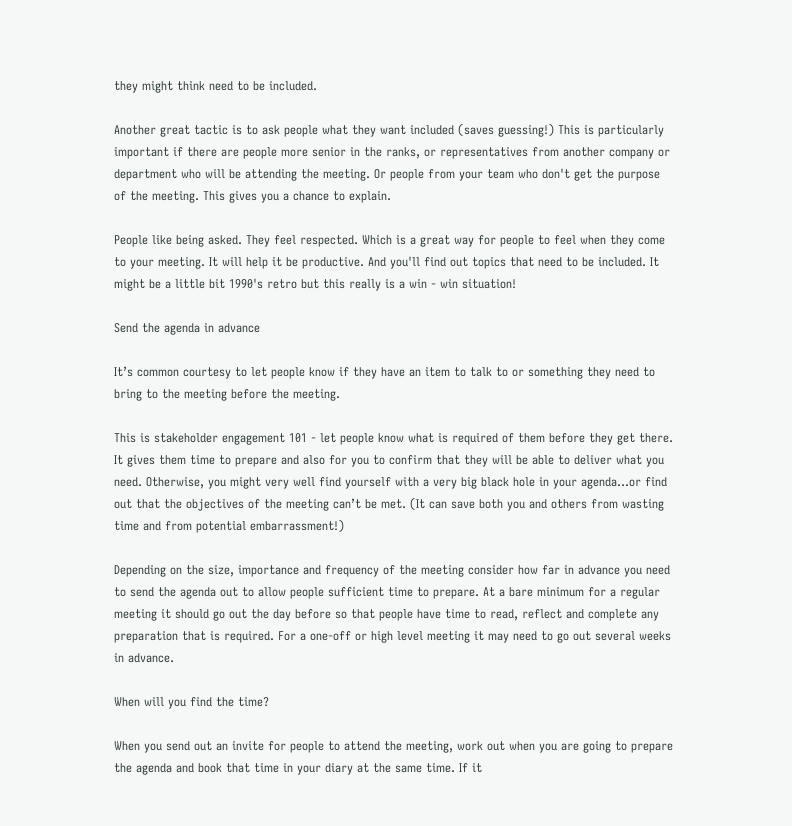they might think need to be included.

Another great tactic is to ask people what they want included (saves guessing!) This is particularly important if there are people more senior in the ranks, or representatives from another company or department who will be attending the meeting. Or people from your team who don't get the purpose of the meeting. This gives you a chance to explain.

People like being asked. They feel respected. Which is a great way for people to feel when they come to your meeting. It will help it be productive. And you'll find out topics that need to be included. It might be a little bit 1990's retro but this really is a win - win situation!

Send the agenda in advance

It’s common courtesy to let people know if they have an item to talk to or something they need to bring to the meeting before the meeting.

This is stakeholder engagement 101 - let people know what is required of them before they get there. It gives them time to prepare and also for you to confirm that they will be able to deliver what you need. Otherwise, you might very well find yourself with a very big black hole in your agenda…or find out that the objectives of the meeting can’t be met. (It can save both you and others from wasting time and from potential embarrassment!)

Depending on the size, importance and frequency of the meeting consider how far in advance you need to send the agenda out to allow people sufficient time to prepare. At a bare minimum for a regular meeting it should go out the day before so that people have time to read, reflect and complete any preparation that is required. For a one-off or high level meeting it may need to go out several weeks in advance.

When will you find the time?

When you send out an invite for people to attend the meeting, work out when you are going to prepare the agenda and book that time in your diary at the same time. If it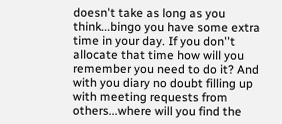doesn't take as long as you think...bingo you have some extra time in your day. If you don''t allocate that time how will you remember you need to do it? And with you diary no doubt filling up with meeting requests from others...where will you find the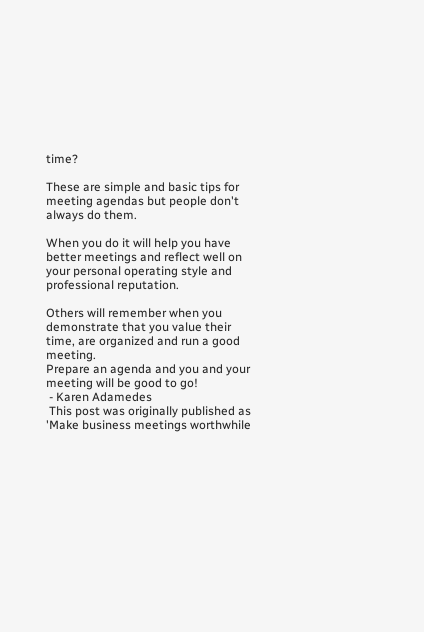time?

These are simple and basic tips for meeting agendas but people don't always do them.

When you do it will help you have better meetings and reflect well on your personal operating style and professional reputation.

Others will remember when you demonstrate that you value their time, are organized and run a good meeting.
Prepare an agenda and you and your meeting will be good to go!
 - Karen Adamedes
 This post was originally published as 'Make business meetings worthwhile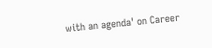with an agenda' on Career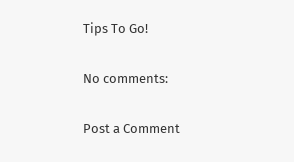Tips To Go!

No comments:

Post a Comment